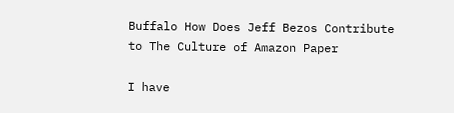Buffalo How Does Jeff Bezos Contribute to The Culture of Amazon Paper

I have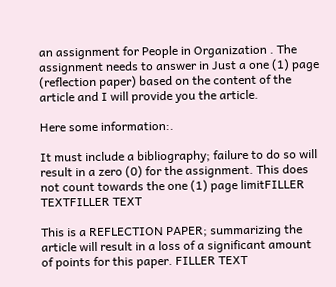an assignment for People in Organization . The assignment needs to answer in Just a one (1) page (reflection paper) based on the content of the article and I will provide you the article.

Here some information:.

It must include a bibliography; failure to do so will result in a zero (0) for the assignment. This does not count towards the one (1) page limitFILLER TEXTFILLER TEXT

This is a REFLECTION PAPER; summarizing the article will result in a loss of a significant amount of points for this paper. FILLER TEXT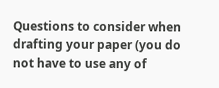Questions to consider when drafting your paper (you do not have to use any of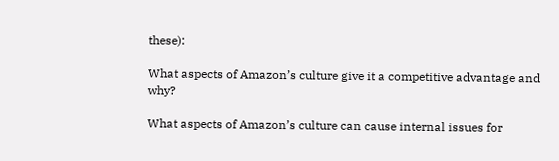these):

What aspects of Amazon’s culture give it a competitive advantage and why?

What aspects of Amazon’s culture can cause internal issues for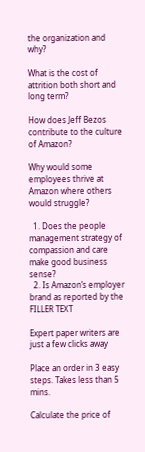the organization and why?

What is the cost of attrition both short and long term?

How does Jeff Bezos contribute to the culture of Amazon?

Why would some employees thrive at Amazon where others would struggle?

  1. Does the people management strategy of compassion and care make good business sense?
  2. Is Amazon’s employer brand as reported by the FILLER TEXT

Expert paper writers are just a few clicks away

Place an order in 3 easy steps. Takes less than 5 mins.

Calculate the price of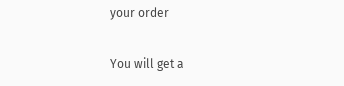your order

You will get a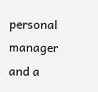personal manager and a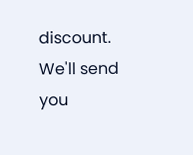discount.
We'll send you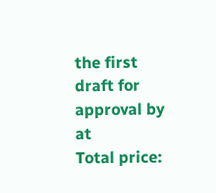the first draft for approval by at
Total price: